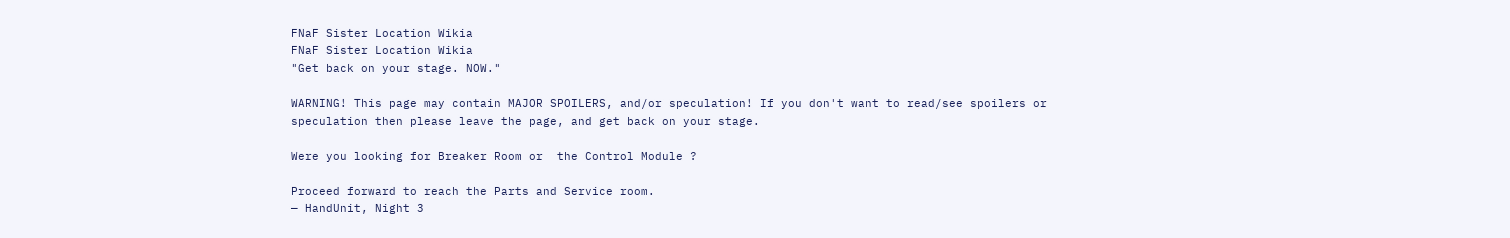FNaF Sister Location Wikia
FNaF Sister Location Wikia
"Get back on your stage. NOW."

WARNING! This page may contain MAJOR SPOILERS, and/or speculation! If you don't want to read/see spoilers or speculation then please leave the page, and get back on your stage.

Were you looking for Breaker Room or  the Control Module ?

Proceed forward to reach the Parts and Service room.
— HandUnit, Night 3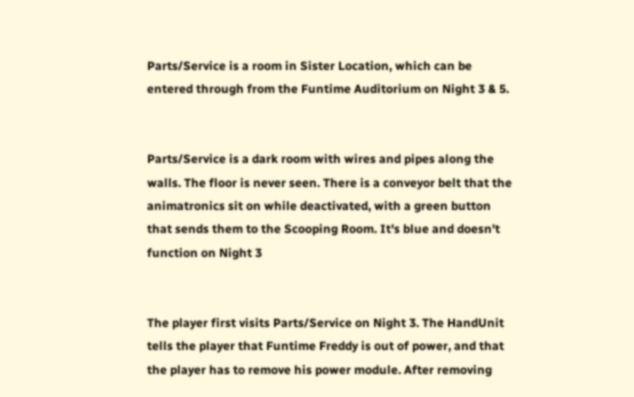Parts/Service is a room in Sister Location, which can be entered through from the Funtime Auditorium on Night 3 & 5.


Parts/Service is a dark room with wires and pipes along the walls. The floor is never seen. There is a conveyor belt that the animatronics sit on while deactivated, with a green button that sends them to the Scooping Room. It's blue and doesn't function on Night 3


The player first visits Parts/Service on Night 3. The HandUnit tells the player that Funtime Freddy is out of power, and that the player has to remove his power module. After removing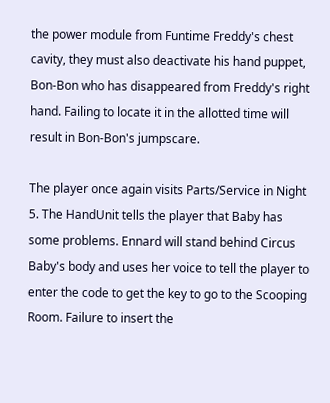the power module from Funtime Freddy's chest cavity, they must also deactivate his hand puppet, Bon-Bon who has disappeared from Freddy's right hand. Failing to locate it in the allotted time will result in Bon-Bon's jumpscare.

The player once again visits Parts/Service in Night 5. The HandUnit tells the player that Baby has some problems. Ennard will stand behind Circus Baby's body and uses her voice to tell the player to enter the code to get the key to go to the Scooping Room. Failure to insert the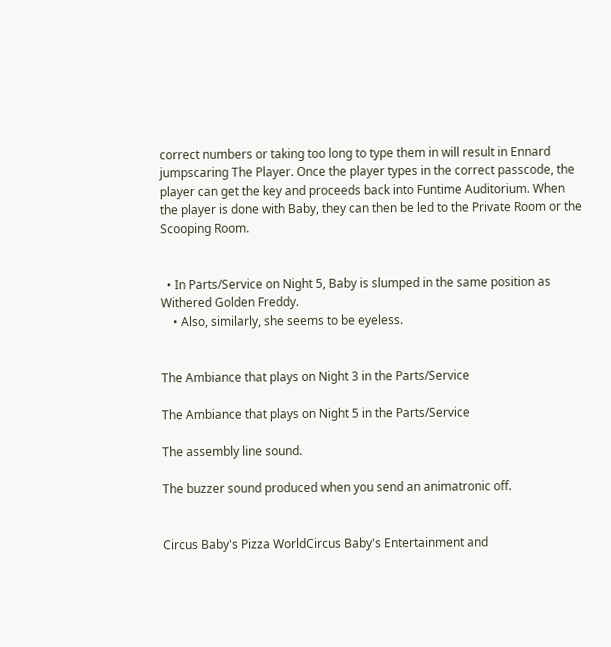correct numbers or taking too long to type them in will result in Ennard jumpscaring The Player. Once the player types in the correct passcode, the player can get the key and proceeds back into Funtime Auditorium. When the player is done with Baby, they can then be led to the Private Room or the Scooping Room.


  • In Parts/Service on Night 5, Baby is slumped in the same position as Withered Golden Freddy.
    • Also, similarly, she seems to be eyeless.


The Ambiance that plays on Night 3 in the Parts/Service

The Ambiance that plays on Night 5 in the Parts/Service

The assembly line sound.

The buzzer sound produced when you send an animatronic off.


Circus Baby's Pizza WorldCircus Baby's Entertainment and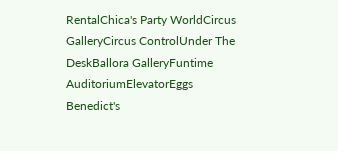RentalChica's Party WorldCircus GalleryCircus ControlUnder The DeskBallora GalleryFuntime AuditoriumElevatorEggs Benedict's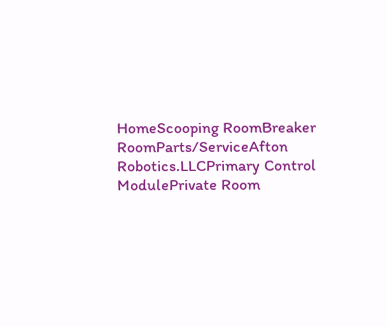HomeScooping RoomBreaker RoomParts/ServiceAfton Robotics.LLCPrimary Control ModulePrivate Room